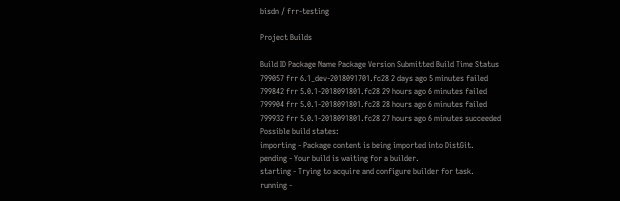bisdn / frr-testing

Project Builds

Build ID Package Name Package Version Submitted Build Time Status
799057 frr 6.1_dev-2018091701.fc28 2 days ago 5 minutes failed
799842 frr 5.0.1-2018091801.fc28 29 hours ago 6 minutes failed
799904 frr 5.0.1-2018091801.fc28 28 hours ago 6 minutes failed
799932 frr 5.0.1-2018091801.fc28 27 hours ago 6 minutes succeeded
Possible build states:
importing - Package content is being imported into DistGit.
pending - Your build is waiting for a builder.
starting - Trying to acquire and configure builder for task.
running -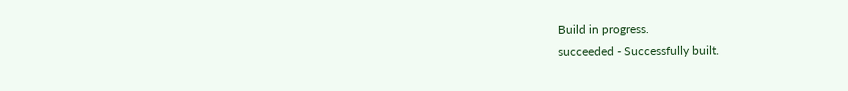Build in progress.
succeeded - Successfully built.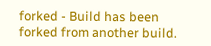forked - Build has been forked from another build.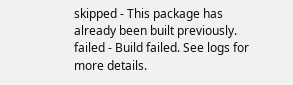skipped - This package has already been built previously.
failed - Build failed. See logs for more details.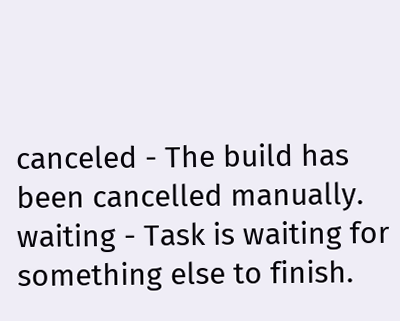canceled - The build has been cancelled manually.
waiting - Task is waiting for something else to finish.